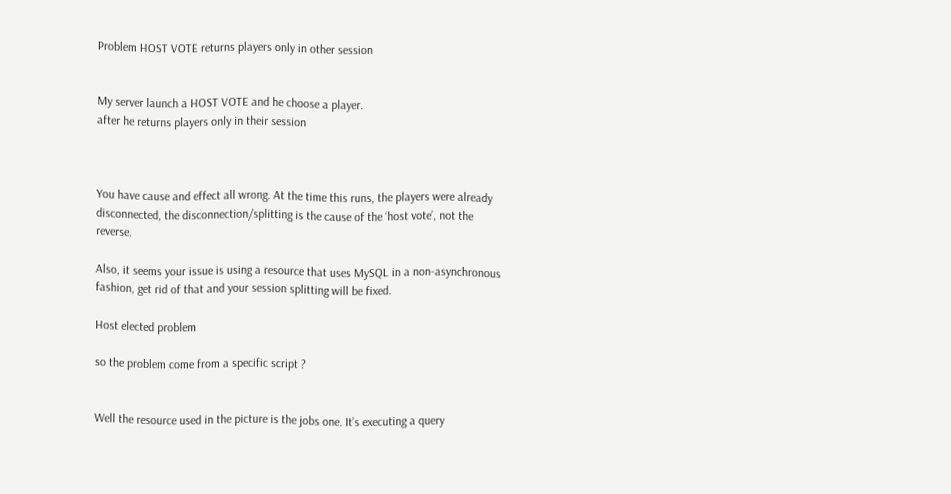Problem HOST VOTE returns players only in other session


My server launch a HOST VOTE and he choose a player.
after he returns players only in their session



You have cause and effect all wrong. At the time this runs, the players were already disconnected, the disconnection/splitting is the cause of the ‘host vote’, not the reverse.

Also, it seems your issue is using a resource that uses MySQL in a non-asynchronous fashion, get rid of that and your session splitting will be fixed.

Host elected problem

so the problem come from a specific script ?


Well the resource used in the picture is the jobs one. It’s executing a query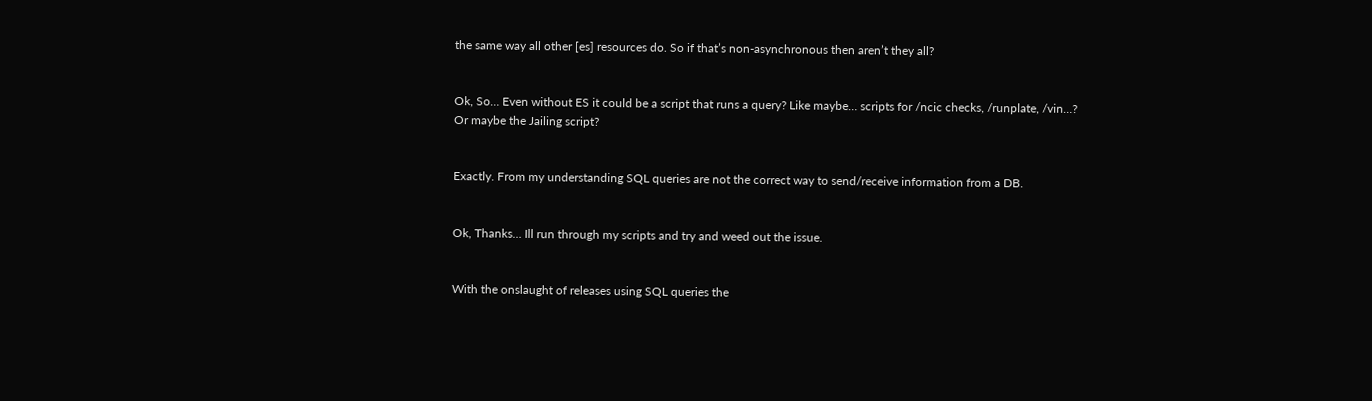the same way all other [es] resources do. So if that’s non-asynchronous then aren’t they all?


Ok, So… Even without ES it could be a script that runs a query? Like maybe… scripts for /ncic checks, /runplate, /vin…? Or maybe the Jailing script?


Exactly. From my understanding SQL queries are not the correct way to send/receive information from a DB.


Ok, Thanks… Ill run through my scripts and try and weed out the issue.


With the onslaught of releases using SQL queries the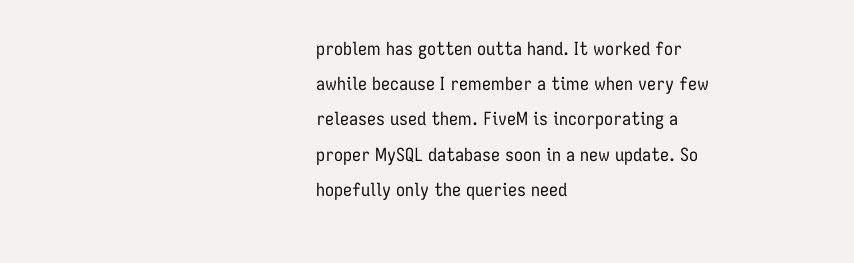problem has gotten outta hand. It worked for awhile because I remember a time when very few releases used them. FiveM is incorporating a proper MySQL database soon in a new update. So hopefully only the queries need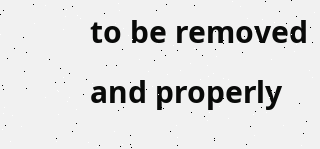to be removed and properly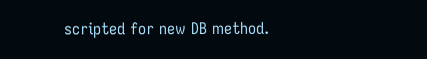scripted for new DB method.